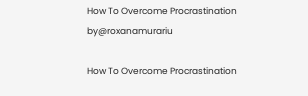How To Overcome Procrastination by@roxanamurariu

How To Overcome Procrastination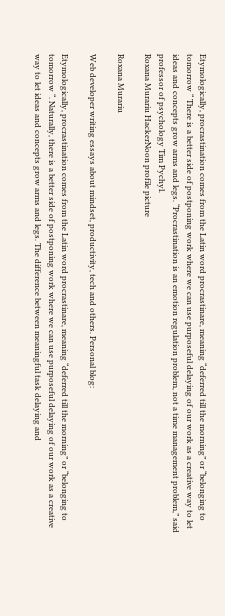Etymologically, procrastination comes from the Latin word procrastinare, meaning “deferred till the morning” or “belonging to tomorrow “ There is a better side of postponing work where we can use purposeful delaying of our work as a creative way to let ideas and concepts grow arms and legs. “Procrastination is an emotion regulation problem, not a time management problem,” said professor of psychology Tim Pychyl.
Roxana Murariu HackerNoon profile picture

Roxana Murariu

Web developer writing essays about mindset, productivity, tech and others. Personal blog:

Etymologically, procrastination comes from the Latin word procrastinare, meaning “deferred till the morning” or “belonging to tomorrow “. Naturally, there is a better side of postponing work where we can use purposeful delaying of our work as a creative way to let ideas and concepts grow arms and legs. The difference between meaningful task delaying and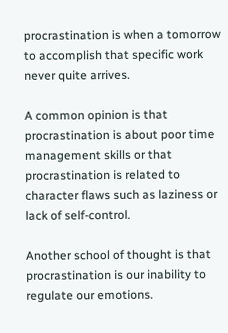procrastination is when a tomorrow to accomplish that specific work never quite arrives.

A common opinion is that procrastination is about poor time management skills or that procrastination is related to character flaws such as laziness or lack of self-control.

Another school of thought is that procrastination is our inability to regulate our emotions.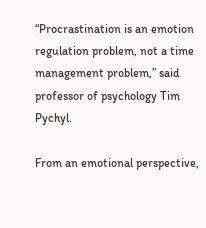“Procrastination is an emotion regulation problem, not a time management problem,” said professor of psychology Tim Pychyl.

From an emotional perspective,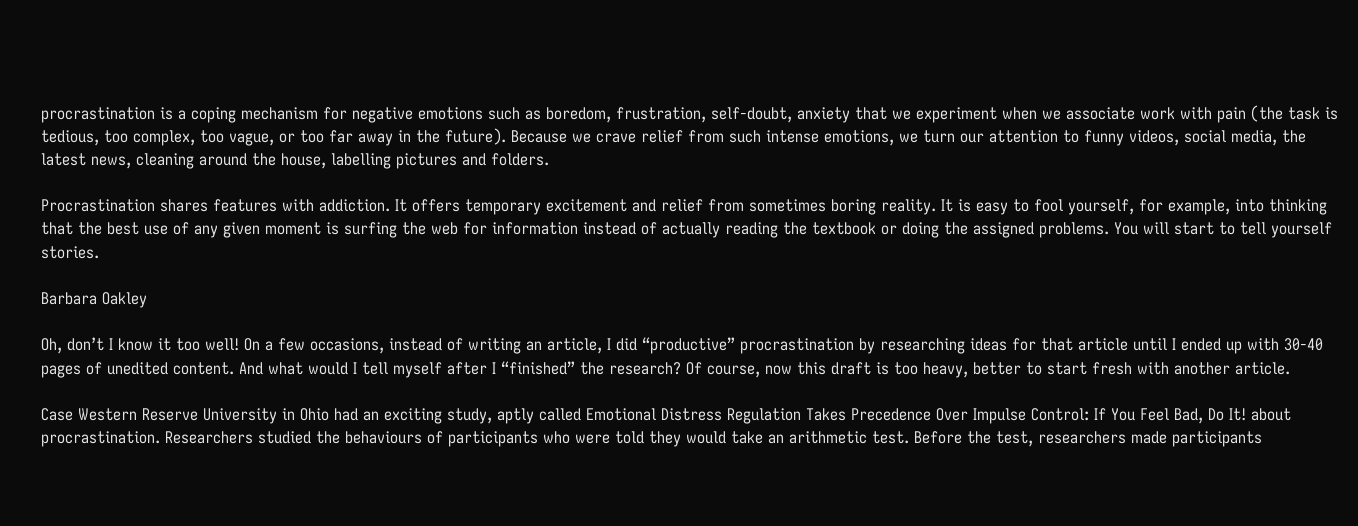procrastination is a coping mechanism for negative emotions such as boredom, frustration, self-doubt, anxiety that we experiment when we associate work with pain (the task is tedious, too complex, too vague, or too far away in the future). Because we crave relief from such intense emotions, we turn our attention to funny videos, social media, the latest news, cleaning around the house, labelling pictures and folders.

Procrastination shares features with addiction. It offers temporary excitement and relief from sometimes boring reality. It is easy to fool yourself, for example, into thinking that the best use of any given moment is surfing the web for information instead of actually reading the textbook or doing the assigned problems. You will start to tell yourself stories.

Barbara Oakley

Oh, don’t I know it too well! On a few occasions, instead of writing an article, I did “productive” procrastination by researching ideas for that article until I ended up with 30-40 pages of unedited content. And what would I tell myself after I “finished” the research? Of course, now this draft is too heavy, better to start fresh with another article.

Case Western Reserve University in Ohio had an exciting study, aptly called Emotional Distress Regulation Takes Precedence Over Impulse Control: If You Feel Bad, Do It! about procrastination. Researchers studied the behaviours of participants who were told they would take an arithmetic test. Before the test, researchers made participants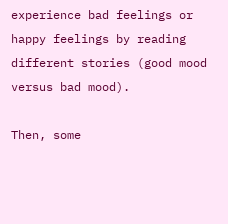experience bad feelings or happy feelings by reading different stories (good mood versus bad mood).

Then, some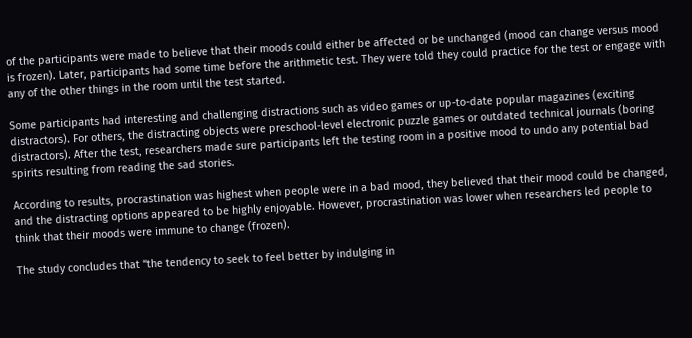of the participants were made to believe that their moods could either be affected or be unchanged (mood can change versus mood is frozen). Later, participants had some time before the arithmetic test. They were told they could practice for the test or engage with any of the other things in the room until the test started.

Some participants had interesting and challenging distractions such as video games or up-to-date popular magazines (exciting distractors). For others, the distracting objects were preschool-level electronic puzzle games or outdated technical journals (boring distractors). After the test, researchers made sure participants left the testing room in a positive mood to undo any potential bad spirits resulting from reading the sad stories.

According to results, procrastination was highest when people were in a bad mood, they believed that their mood could be changed, and the distracting options appeared to be highly enjoyable. However, procrastination was lower when researchers led people to think that their moods were immune to change (frozen).

The study concludes that “the tendency to seek to feel better by indulging in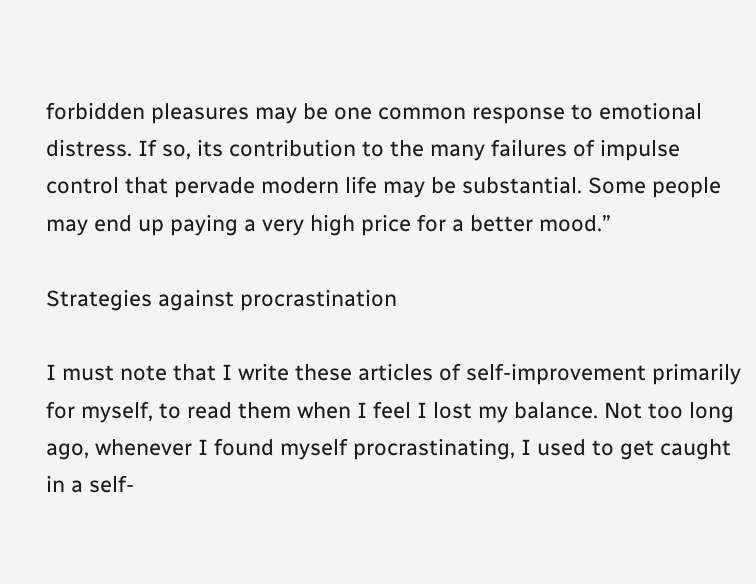forbidden pleasures may be one common response to emotional distress. If so, its contribution to the many failures of impulse control that pervade modern life may be substantial. Some people may end up paying a very high price for a better mood.”

Strategies against procrastination

I must note that I write these articles of self-improvement primarily for myself, to read them when I feel I lost my balance. Not too long ago, whenever I found myself procrastinating, I used to get caught in a self-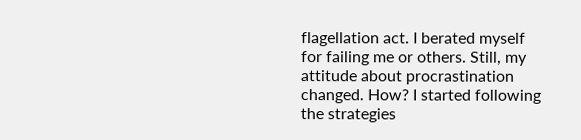flagellation act. I berated myself for failing me or others. Still, my attitude about procrastination changed. How? I started following the strategies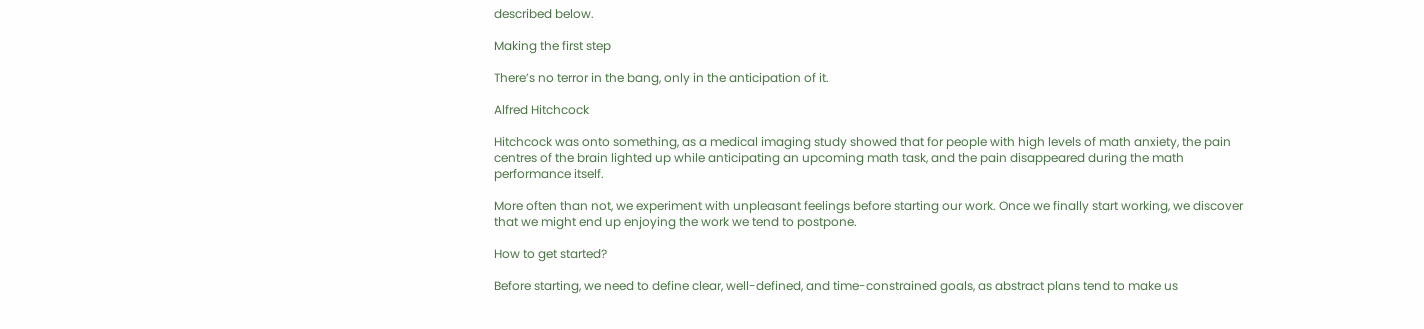described below.

Making the first step

There’s no terror in the bang, only in the anticipation of it.

Alfred Hitchcock

Hitchcock was onto something, as a medical imaging study showed that for people with high levels of math anxiety, the pain centres of the brain lighted up while anticipating an upcoming math task, and the pain disappeared during the math performance itself.

More often than not, we experiment with unpleasant feelings before starting our work. Once we finally start working, we discover that we might end up enjoying the work we tend to postpone.

How to get started?

Before starting, we need to define clear, well-defined, and time-constrained goals, as abstract plans tend to make us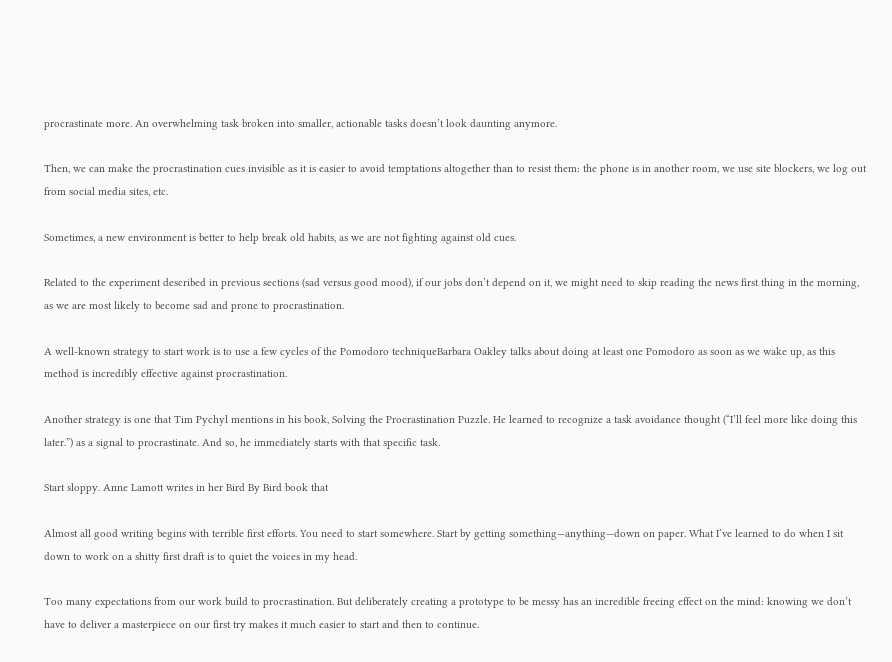procrastinate more. An overwhelming task broken into smaller, actionable tasks doesn’t look daunting anymore.

Then, we can make the procrastination cues invisible as it is easier to avoid temptations altogether than to resist them: the phone is in another room, we use site blockers, we log out from social media sites, etc.

Sometimes, a new environment is better to help break old habits, as we are not fighting against old cues.

Related to the experiment described in previous sections (sad versus good mood), if our jobs don’t depend on it, we might need to skip reading the news first thing in the morning, as we are most likely to become sad and prone to procrastination.

A well-known strategy to start work is to use a few cycles of the Pomodoro techniqueBarbara Oakley talks about doing at least one Pomodoro as soon as we wake up, as this method is incredibly effective against procrastination.

Another strategy is one that Tim Pychyl mentions in his book, Solving the Procrastination Puzzle. He learned to recognize a task avoidance thought (“I’ll feel more like doing this later.”) as a signal to procrastinate. And so, he immediately starts with that specific task.

Start sloppy. Anne Lamott writes in her Bird By Bird book that

Almost all good writing begins with terrible first efforts. You need to start somewhere. Start by getting something—anything—down on paper. What I’ve learned to do when I sit down to work on a shitty first draft is to quiet the voices in my head.

Too many expectations from our work build to procrastination. But deliberately creating a prototype to be messy has an incredible freeing effect on the mind: knowing we don’t have to deliver a masterpiece on our first try makes it much easier to start and then to continue.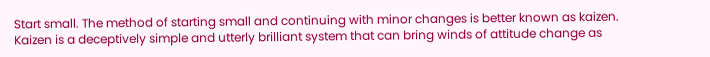Start small. The method of starting small and continuing with minor changes is better known as kaizen. Kaizen is a deceptively simple and utterly brilliant system that can bring winds of attitude change as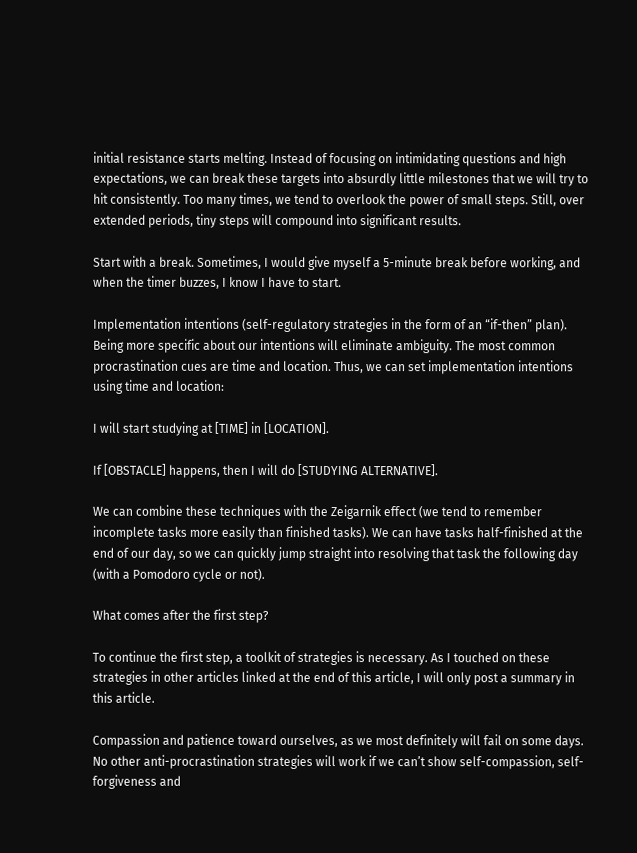initial resistance starts melting. Instead of focusing on intimidating questions and high expectations, we can break these targets into absurdly little milestones that we will try to hit consistently. Too many times, we tend to overlook the power of small steps. Still, over extended periods, tiny steps will compound into significant results.

Start with a break. Sometimes, I would give myself a 5-minute break before working, and when the timer buzzes, I know I have to start.

Implementation intentions (self-regulatory strategies in the form of an “if-then” plan). Being more specific about our intentions will eliminate ambiguity. The most common procrastination cues are time and location. Thus, we can set implementation intentions  using time and location:

I will start studying at [TIME] in [LOCATION].

If [OBSTACLE] happens, then I will do [STUDYING ALTERNATIVE].

We can combine these techniques with the Zeigarnik effect (we tend to remember incomplete tasks more easily than finished tasks). We can have tasks half-finished at the end of our day, so we can quickly jump straight into resolving that task the following day (with a Pomodoro cycle or not).

What comes after the first step?

To continue the first step, a toolkit of strategies is necessary. As I touched on these strategies in other articles linked at the end of this article, I will only post a summary in this article.

Compassion and patience toward ourselves, as we most definitely will fail on some days. No other anti-procrastination strategies will work if we can’t show self-compassion, self-forgiveness and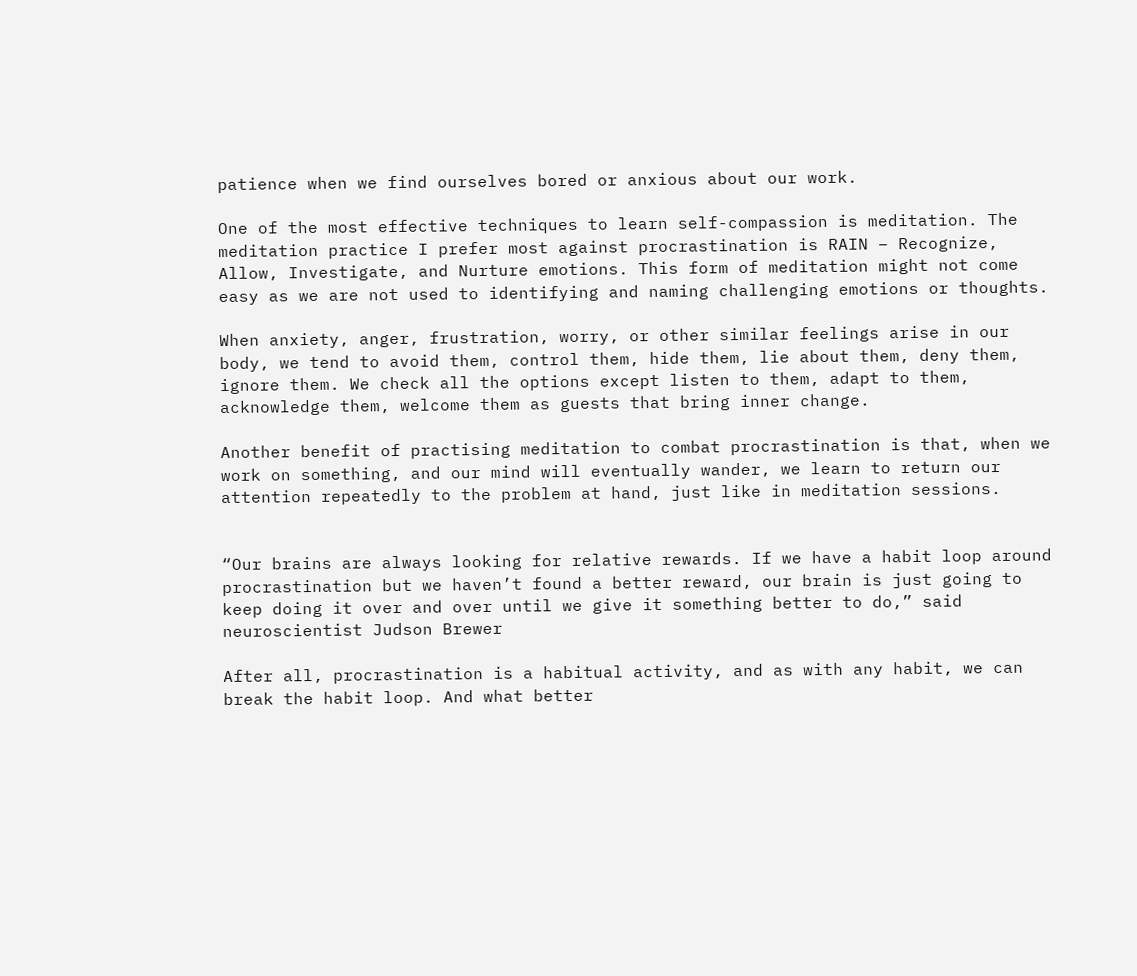patience when we find ourselves bored or anxious about our work.

One of the most effective techniques to learn self-compassion is meditation. The meditation practice I prefer most against procrastination is RAIN – Recognize, Allow, Investigate, and Nurture emotions. This form of meditation might not come easy as we are not used to identifying and naming challenging emotions or thoughts.

When anxiety, anger, frustration, worry, or other similar feelings arise in our body, we tend to avoid them, control them, hide them, lie about them, deny them, ignore them. We check all the options except listen to them, adapt to them, acknowledge them, welcome them as guests that bring inner change.

Another benefit of practising meditation to combat procrastination is that, when we work on something, and our mind will eventually wander, we learn to return our attention repeatedly to the problem at hand, just like in meditation sessions.


“Our brains are always looking for relative rewards. If we have a habit loop around procrastination but we haven’t found a better reward, our brain is just going to keep doing it over and over until we give it something better to do,” said neuroscientist Judson Brewer

After all, procrastination is a habitual activity, and as with any habit, we can break the habit loop. And what better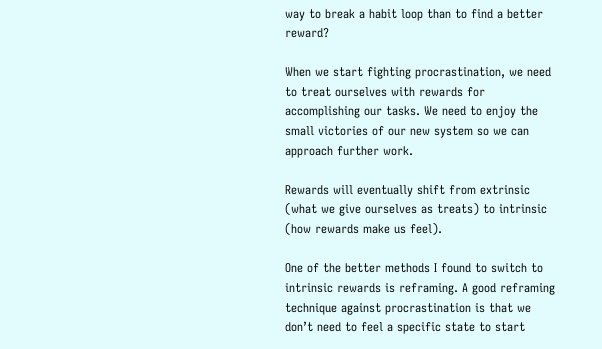way to break a habit loop than to find a better reward?

When we start fighting procrastination, we need to treat ourselves with rewards for accomplishing our tasks. We need to enjoy the small victories of our new system so we can approach further work.

Rewards will eventually shift from extrinsic (what we give ourselves as treats) to intrinsic (how rewards make us feel).

One of the better methods I found to switch to intrinsic rewards is reframing. A good reframing technique against procrastination is that we don’t need to feel a specific state to start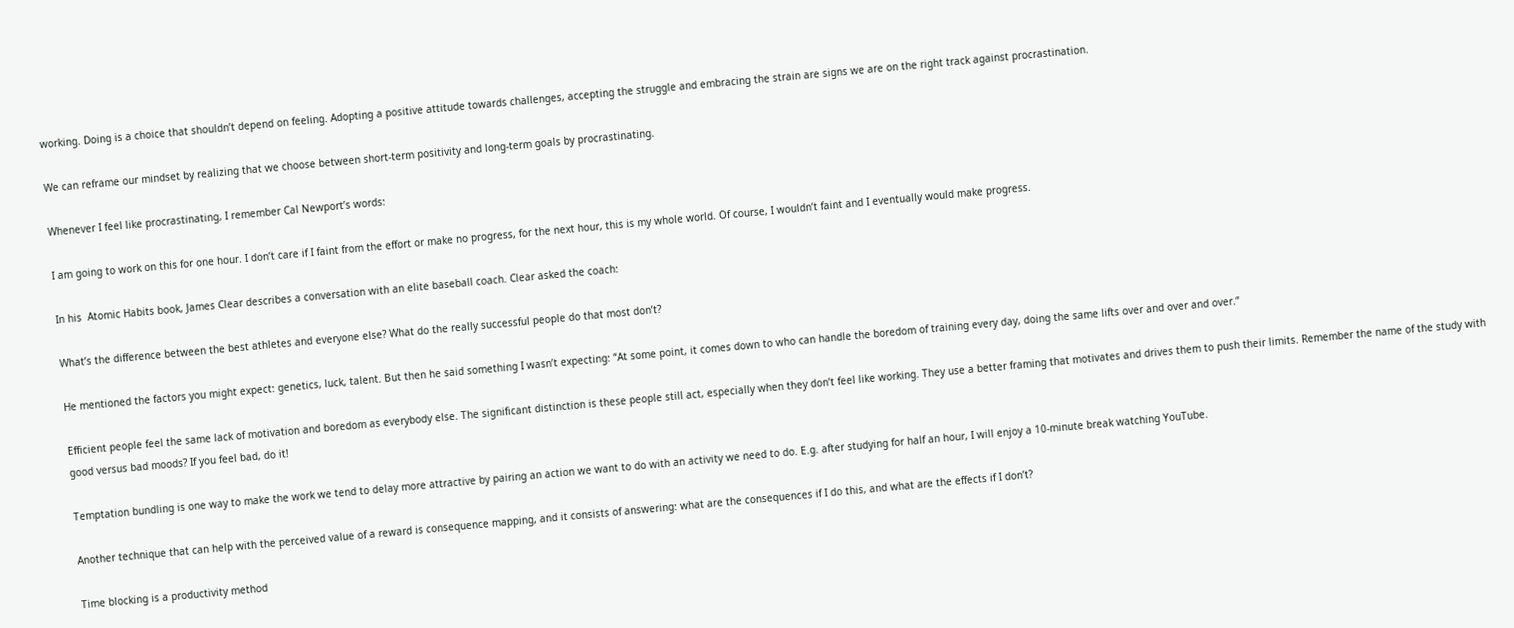working. Doing is a choice that shouldn’t depend on feeling. Adopting a positive attitude towards challenges, accepting the struggle and embracing the strain are signs we are on the right track against procrastination.

We can reframe our mindset by realizing that we choose between short-term positivity and long-term goals by procrastinating.

Whenever I feel like procrastinating, I remember Cal Newport’s words:

I am going to work on this for one hour. I don’t care if I faint from the effort or make no progress, for the next hour, this is my whole world. Of course, I wouldn’t faint and I eventually would make progress.

In his  Atomic Habits book, James Clear describes a conversation with an elite baseball coach. Clear asked the coach:

What’s the difference between the best athletes and everyone else? What do the really successful people do that most don’t?

He mentioned the factors you might expect: genetics, luck, talent. But then he said something I wasn’t expecting: “At some point, it comes down to who can handle the boredom of training every day, doing the same lifts over and over and over.”

Efficient people feel the same lack of motivation and boredom as everybody else. The significant distinction is these people still act, especially when they don’t feel like working. They use a better framing that motivates and drives them to push their limits. Remember the name of the study with good versus bad moods? If you feel bad, do it!

Temptation bundling is one way to make the work we tend to delay more attractive by pairing an action we want to do with an activity we need to do. E.g. after studying for half an hour, I will enjoy a 10-minute break watching YouTube.

Another technique that can help with the perceived value of a reward is consequence mapping, and it consists of answering: what are the consequences if I do this, and what are the effects if I don’t?

Time blocking is a productivity method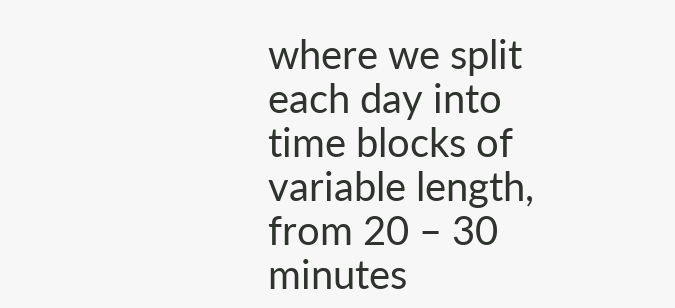where we split each day into time blocks of variable length, from 20 – 30 minutes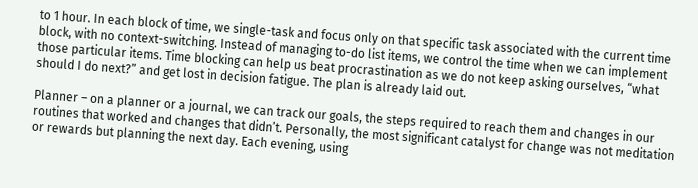to 1 hour. In each block of time, we single-task and focus only on that specific task associated with the current time block, with no context-switching. Instead of managing to-do list items, we control the time when we can implement those particular items. Time blocking can help us beat procrastination as we do not keep asking ourselves, “what should I do next?” and get lost in decision fatigue. The plan is already laid out.

Planner – on a planner or a journal, we can track our goals, the steps required to reach them and changes in our routines that worked and changes that didn’t. Personally, the most significant catalyst for change was not meditation or rewards but planning the next day. Each evening, using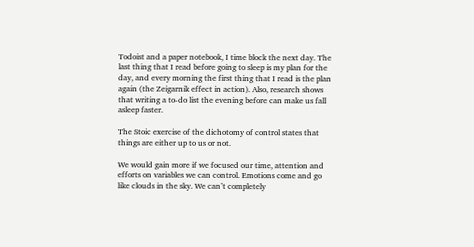Todoist and a paper notebook, I time block the next day. The last thing that I read before going to sleep is my plan for the day, and every morning the first thing that I read is the plan again (the Zeigarnik effect in action). Also, research shows that writing a to-do list the evening before can make us fall asleep faster.

The Stoic exercise of the dichotomy of control states that things are either up to us or not.

We would gain more if we focused our time, attention and efforts on variables we can control. Emotions come and go like clouds in the sky. We can’t completely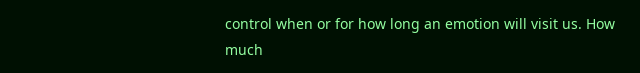control when or for how long an emotion will visit us. How much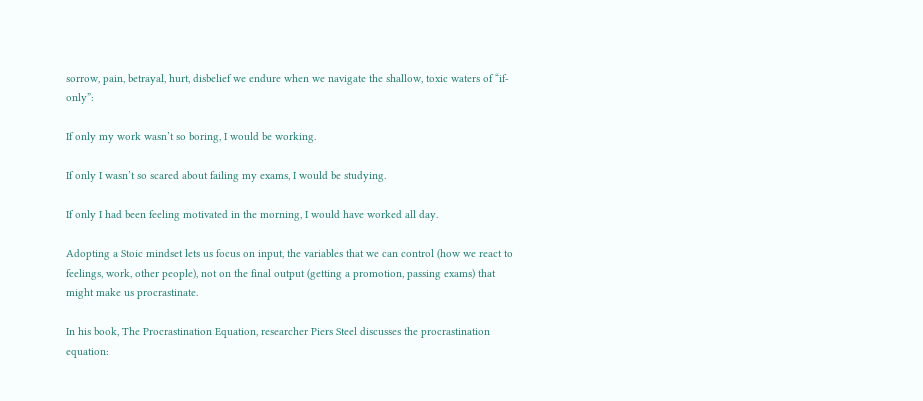sorrow, pain, betrayal, hurt, disbelief we endure when we navigate the shallow, toxic waters of “if-only”:

If only my work wasn’t so boring, I would be working.

If only I wasn’t so scared about failing my exams, I would be studying.

If only I had been feeling motivated in the morning, I would have worked all day.

Adopting a Stoic mindset lets us focus on input, the variables that we can control (how we react to feelings, work, other people), not on the final output (getting a promotion, passing exams) that might make us procrastinate.

In his book, The Procrastination Equation, researcher Piers Steel discusses the procrastination equation: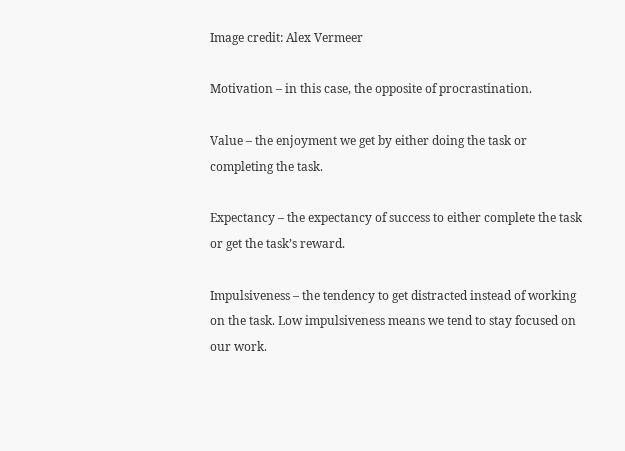Image credit: Alex Vermeer

Motivation – in this case, the opposite of procrastination.

Value – the enjoyment we get by either doing the task or completing the task.

Expectancy – the expectancy of success to either complete the task or get the task’s reward.

Impulsiveness – the tendency to get distracted instead of working on the task. Low impulsiveness means we tend to stay focused on our work.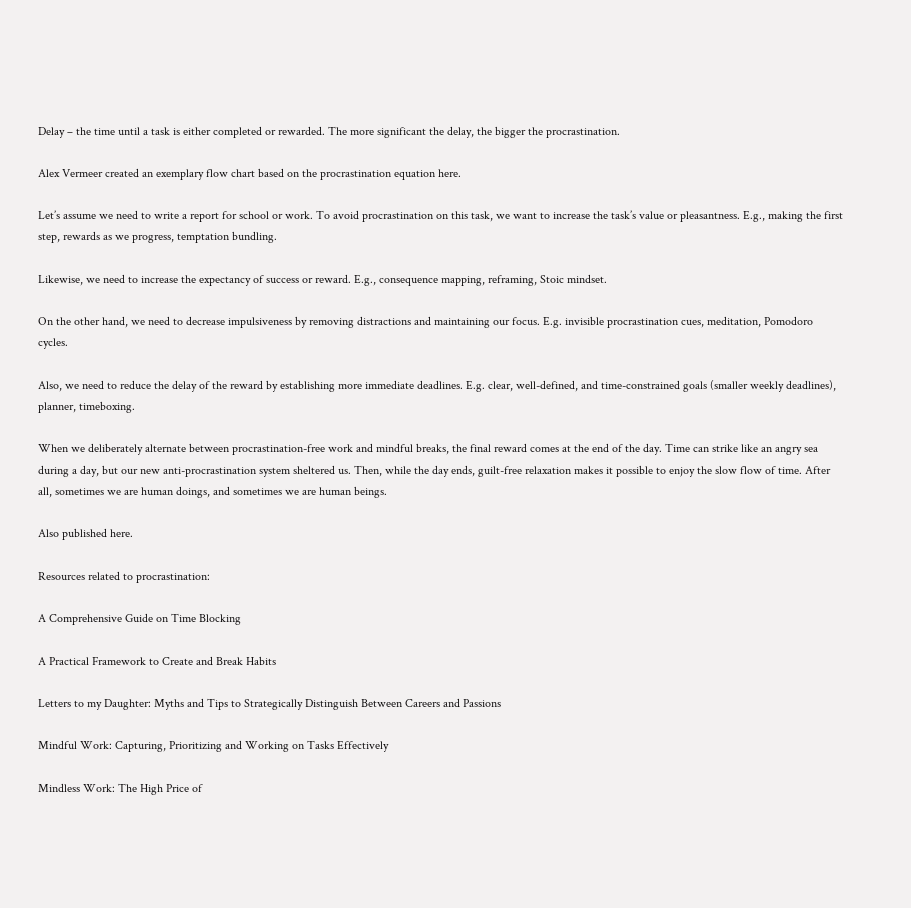Delay – the time until a task is either completed or rewarded. The more significant the delay, the bigger the procrastination.

Alex Vermeer created an exemplary flow chart based on the procrastination equation here.

Let’s assume we need to write a report for school or work. To avoid procrastination on this task, we want to increase the task’s value or pleasantness. E.g., making the first step, rewards as we progress, temptation bundling.

Likewise, we need to increase the expectancy of success or reward. E.g., consequence mapping, reframing, Stoic mindset.

On the other hand, we need to decrease impulsiveness by removing distractions and maintaining our focus. E.g. invisible procrastination cues, meditation, Pomodoro cycles.

Also, we need to reduce the delay of the reward by establishing more immediate deadlines. E.g. clear, well-defined, and time-constrained goals (smaller weekly deadlines), planner, timeboxing.

When we deliberately alternate between procrastination-free work and mindful breaks, the final reward comes at the end of the day. Time can strike like an angry sea during a day, but our new anti-procrastination system sheltered us. Then, while the day ends, guilt-free relaxation makes it possible to enjoy the slow flow of time. After all, sometimes we are human doings, and sometimes we are human beings.

Also published here.

Resources related to procrastination:

A Comprehensive Guide on Time Blocking

A Practical Framework to Create and Break Habits

Letters to my Daughter: Myths and Tips to Strategically Distinguish Between Careers and Passions

Mindful Work: Capturing, Prioritizing and Working on Tasks Effectively

Mindless Work: The High Price of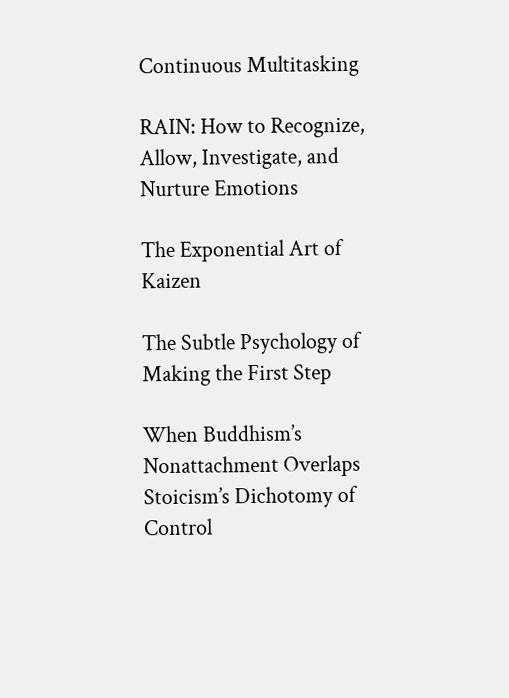Continuous Multitasking

RAIN: How to Recognize, Allow, Investigate, and Nurture Emotions

The Exponential Art of Kaizen

The Subtle Psychology of Making the First Step

When Buddhism’s Nonattachment Overlaps Stoicism’s Dichotomy of Control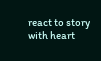react to story with heart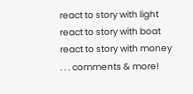react to story with light
react to story with boat
react to story with money
. . . comments & more!